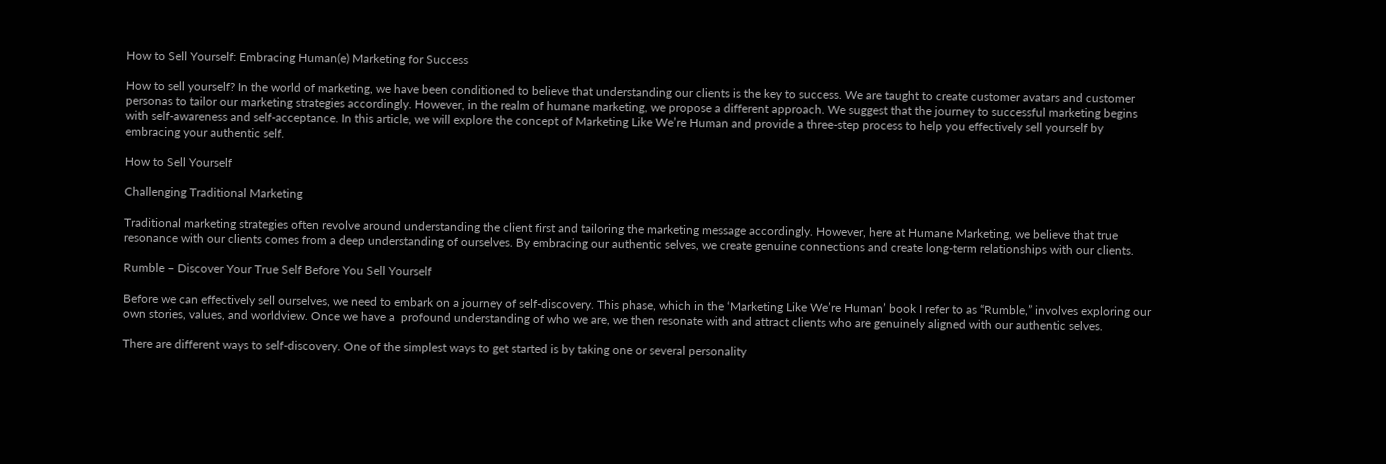How to Sell Yourself: Embracing Human(e) Marketing for Success

How to sell yourself? In the world of marketing, we have been conditioned to believe that understanding our clients is the key to success. We are taught to create customer avatars and customer personas to tailor our marketing strategies accordingly. However, in the realm of humane marketing, we propose a different approach. We suggest that the journey to successful marketing begins with self-awareness and self-acceptance. In this article, we will explore the concept of Marketing Like We’re Human and provide a three-step process to help you effectively sell yourself by embracing your authentic self.

How to Sell Yourself

Challenging Traditional Marketing

Traditional marketing strategies often revolve around understanding the client first and tailoring the marketing message accordingly. However, here at Humane Marketing, we believe that true resonance with our clients comes from a deep understanding of ourselves. By embracing our authentic selves, we create genuine connections and create long-term relationships with our clients.

Rumble – Discover Your True Self Before You Sell Yourself

Before we can effectively sell ourselves, we need to embark on a journey of self-discovery. This phase, which in the ‘Marketing Like We’re Human’ book I refer to as “Rumble,” involves exploring our own stories, values, and worldview. Once we have a  profound understanding of who we are, we then resonate with and attract clients who are genuinely aligned with our authentic selves.

There are different ways to self-discovery. One of the simplest ways to get started is by taking one or several personality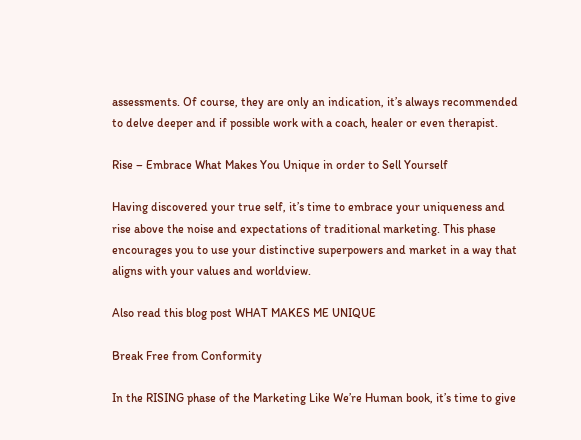assessments. Of course, they are only an indication, it’s always recommended to delve deeper and if possible work with a coach, healer or even therapist.

Rise – Embrace What Makes You Unique in order to Sell Yourself

Having discovered your true self, it’s time to embrace your uniqueness and rise above the noise and expectations of traditional marketing. This phase encourages you to use your distinctive superpowers and market in a way that aligns with your values and worldview.

Also read this blog post WHAT MAKES ME UNIQUE

Break Free from Conformity

In the RISING phase of the Marketing Like We’re Human book, it’s time to give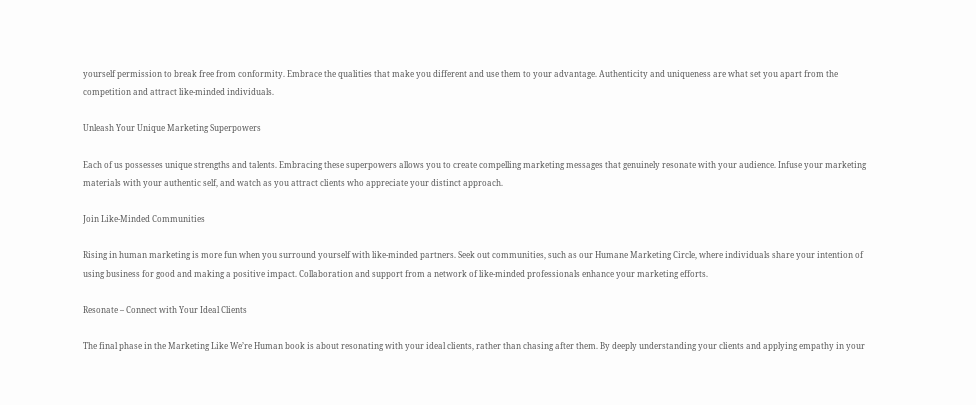yourself permission to break free from conformity. Embrace the qualities that make you different and use them to your advantage. Authenticity and uniqueness are what set you apart from the competition and attract like-minded individuals.

Unleash Your Unique Marketing Superpowers

Each of us possesses unique strengths and talents. Embracing these superpowers allows you to create compelling marketing messages that genuinely resonate with your audience. Infuse your marketing materials with your authentic self, and watch as you attract clients who appreciate your distinct approach.

Join Like-Minded Communities

Rising in human marketing is more fun when you surround yourself with like-minded partners. Seek out communities, such as our Humane Marketing Circle, where individuals share your intention of using business for good and making a positive impact. Collaboration and support from a network of like-minded professionals enhance your marketing efforts.

Resonate – Connect with Your Ideal Clients

The final phase in the Marketing Like We’re Human book is about resonating with your ideal clients, rather than chasing after them. By deeply understanding your clients and applying empathy in your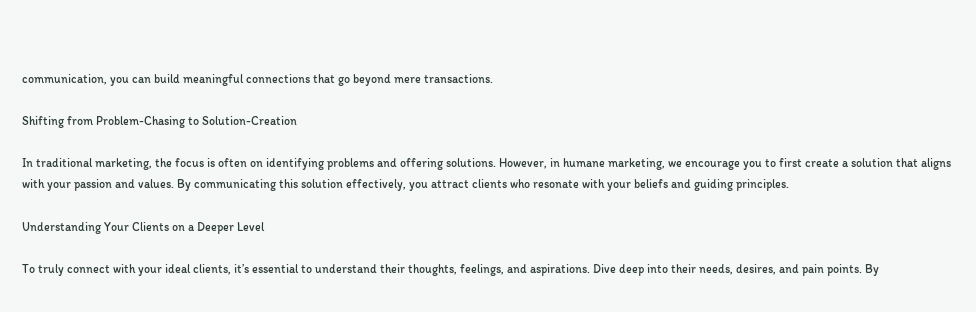communication, you can build meaningful connections that go beyond mere transactions.

Shifting from Problem-Chasing to Solution-Creation

In traditional marketing, the focus is often on identifying problems and offering solutions. However, in humane marketing, we encourage you to first create a solution that aligns with your passion and values. By communicating this solution effectively, you attract clients who resonate with your beliefs and guiding principles.

Understanding Your Clients on a Deeper Level

To truly connect with your ideal clients, it’s essential to understand their thoughts, feelings, and aspirations. Dive deep into their needs, desires, and pain points. By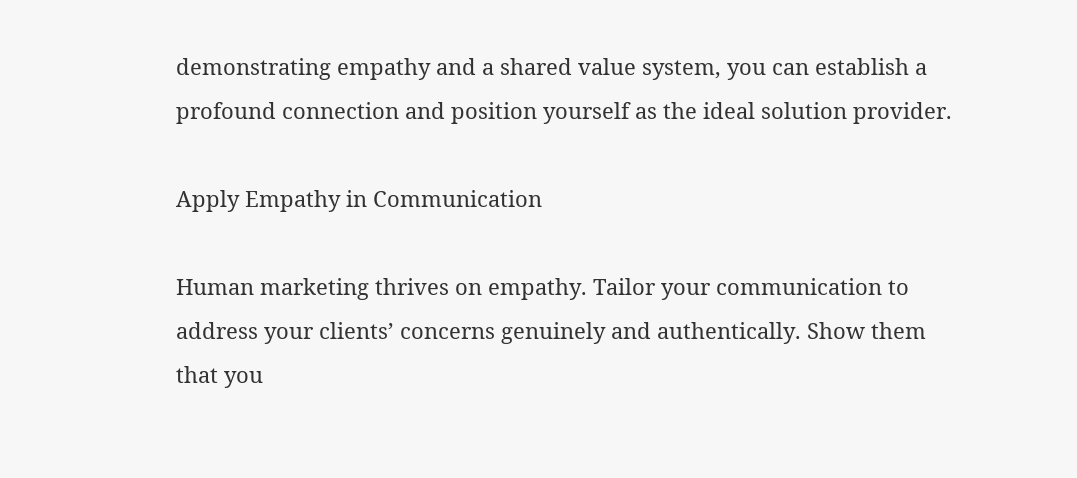demonstrating empathy and a shared value system, you can establish a profound connection and position yourself as the ideal solution provider.

Apply Empathy in Communication

Human marketing thrives on empathy. Tailor your communication to address your clients’ concerns genuinely and authentically. Show them that you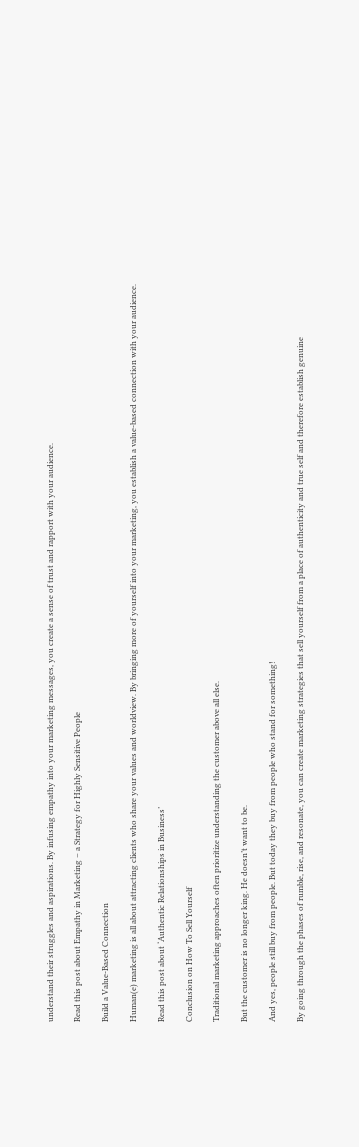understand their struggles and aspirations. By infusing empathy into your marketing messages, you create a sense of trust and rapport with your audience.

Read this post about Empathy in Marketing – a Strategy for Highly Sensitive People

Build a Value-Based Connection

Human(e) marketing is all about attracting clients who share your values and worldview. By bringing more of yourself into your marketing, you establish a value-based connection with your audience.

Read this post about ‘Authentic Relationships in Business’

Conclusion on How To Sell Yourself

Traditional marketing approaches often prioritize understanding the customer above all else.

But the customer is no longer king. He doesn’t want to be.

And yes, people still buy from people. But today they buy from people who stand for something!

By going through the phases of rumble, rise, and resonate, you can create marketing strategies that sell yourself from a place of authenticity and true self and therefore establish genuine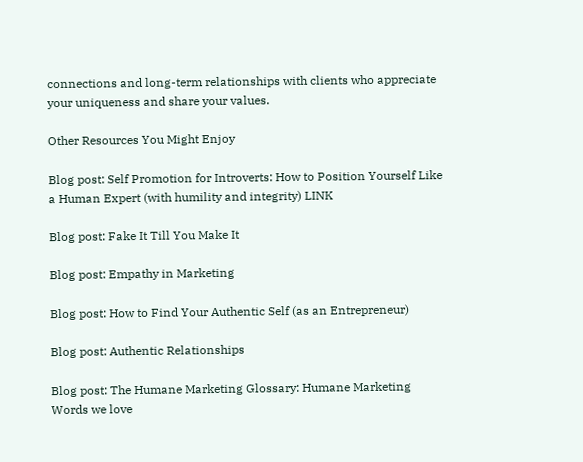connections and long-term relationships with clients who appreciate your uniqueness and share your values.

Other Resources You Might Enjoy

Blog post: Self Promotion for Introverts: How to Position Yourself Like a Human Expert (with humility and integrity) LINK

Blog post: Fake It Till You Make It

Blog post: Empathy in Marketing

Blog post: How to Find Your Authentic Self (as an Entrepreneur)

Blog post: Authentic Relationships

Blog post: The Humane Marketing Glossary: Humane Marketing Words we love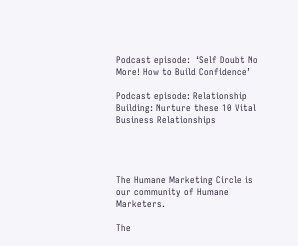Podcast episode:  ‘Self Doubt No More! How to Build Confidence’

Podcast episode: Relationship Building: Nurture these 10 Vital Business Relationships




The Humane Marketing Circle is our community of Humane Marketers.

The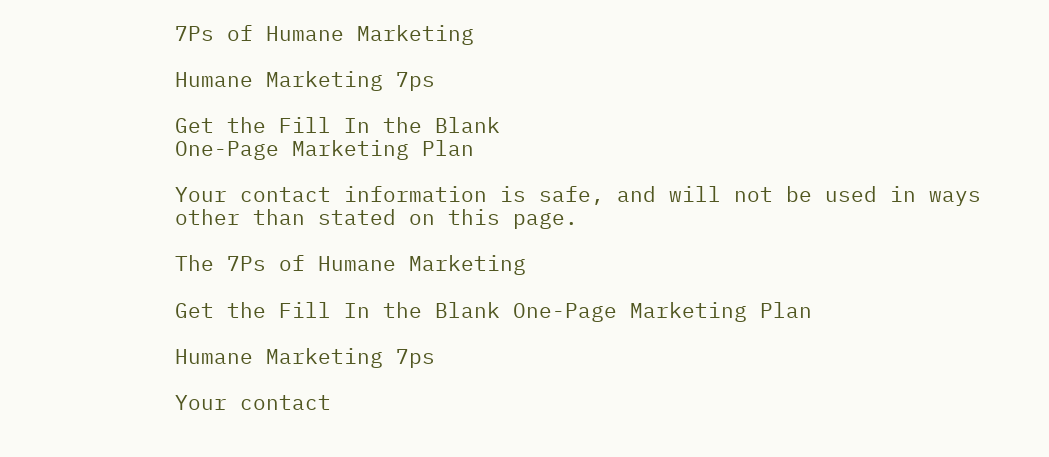7Ps of Humane Marketing

Humane Marketing 7ps

Get the Fill In the Blank
One-Page Marketing Plan

Your contact information is safe, and will not be used in ways
other than stated on this page.

The 7Ps of Humane Marketing

Get the Fill In the Blank One-Page Marketing Plan

Humane Marketing 7ps

Your contact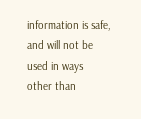information is safe, and will not be used in ways
other than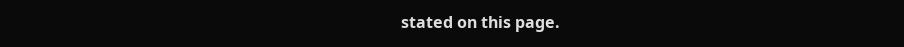stated on this page.